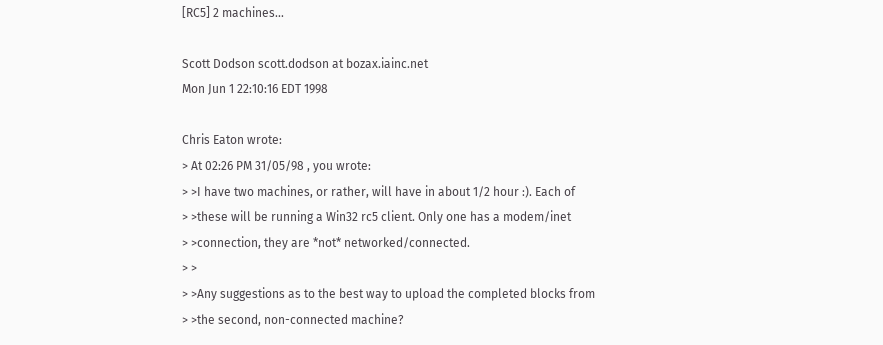[RC5] 2 machines...

Scott Dodson scott.dodson at bozax.iainc.net
Mon Jun 1 22:10:16 EDT 1998

Chris Eaton wrote:
> At 02:26 PM 31/05/98 , you wrote:
> >I have two machines, or rather, will have in about 1/2 hour :). Each of
> >these will be running a Win32 rc5 client. Only one has a modem/inet
> >connection, they are *not* networked/connected.
> >
> >Any suggestions as to the best way to upload the completed blocks from
> >the second, non-connected machine?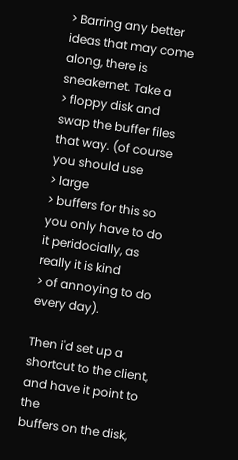> Barring any better ideas that may come along, there is sneakernet. Take a
> floppy disk and swap the buffer files that way. (of course you should use
> large
> buffers for this so you only have to do it peridocially, as really it is kind
> of annoying to do every day).

Then i'd set up a shortcut to the client, and have it point to the
buffers on the disk,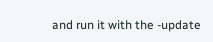and run it with the -update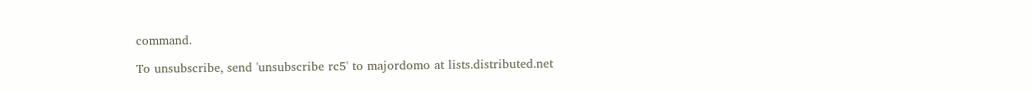command.

To unsubscribe, send 'unsubscribe rc5' to majordomo at lists.distributed.net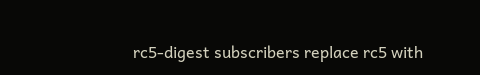rc5-digest subscribers replace rc5 with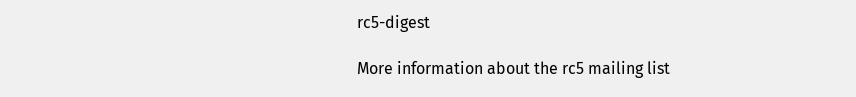rc5-digest

More information about the rc5 mailing list